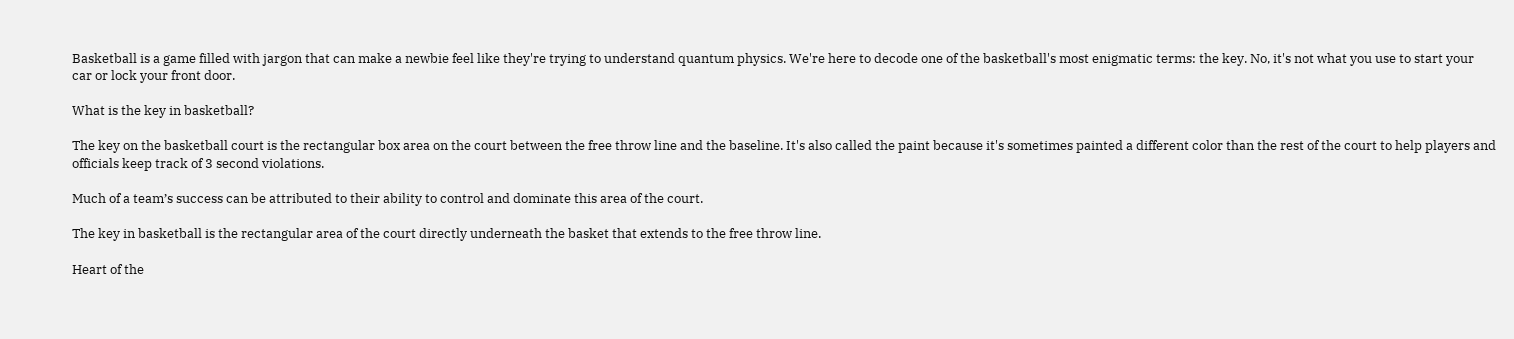Basketball is a game filled with jargon that can make a newbie feel like they're trying to understand quantum physics. We're here to decode one of the basketball's most enigmatic terms: the key. No, it's not what you use to start your car or lock your front door.

What is the key in basketball?

The key on the basketball court is the rectangular box area on the court between the free throw line and the baseline. It's also called the paint because it's sometimes painted a different color than the rest of the court to help players and officials keep track of 3 second violations.

Much of a team’s success can be attributed to their ability to control and dominate this area of the court.

The key in basketball is the rectangular area of the court directly underneath the basket that extends to the free throw line.

Heart of the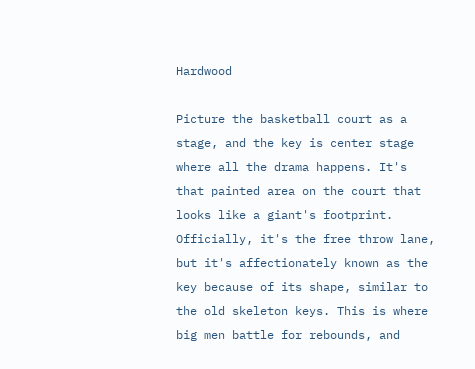Hardwood

Picture the basketball court as a stage, and the key is center stage where all the drama happens. It's that painted area on the court that looks like a giant's footprint. Officially, it's the free throw lane, but it's affectionately known as the key because of its shape, similar to the old skeleton keys. This is where big men battle for rebounds, and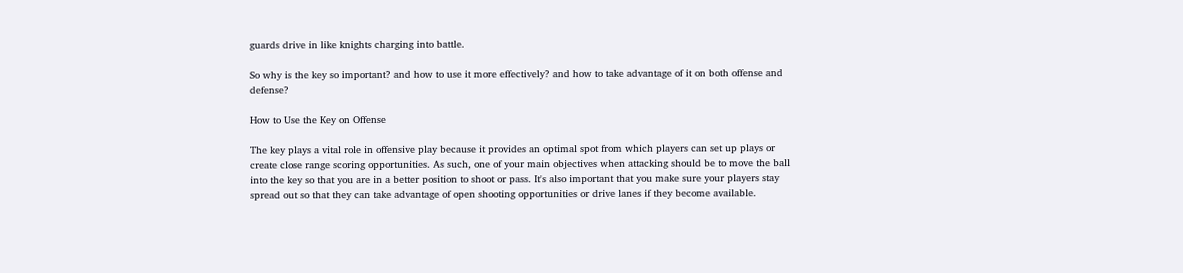guards drive in like knights charging into battle.

So why is the key so important? and how to use it more effectively? and how to take advantage of it on both offense and defense?

How to Use the Key on Offense

The key plays a vital role in offensive play because it provides an optimal spot from which players can set up plays or create close range scoring opportunities. As such, one of your main objectives when attacking should be to move the ball into the key so that you are in a better position to shoot or pass. It's also important that you make sure your players stay spread out so that they can take advantage of open shooting opportunities or drive lanes if they become available.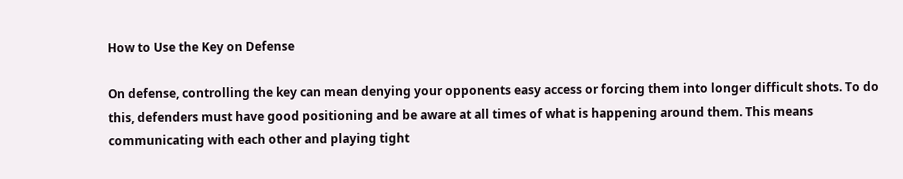How to Use the Key on Defense

On defense, controlling the key can mean denying your opponents easy access or forcing them into longer difficult shots. To do this, defenders must have good positioning and be aware at all times of what is happening around them. This means communicating with each other and playing tight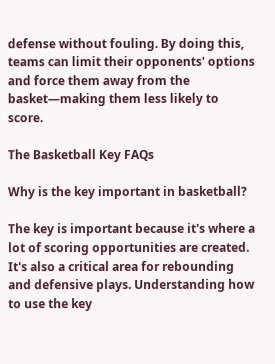defense without fouling. By doing this, teams can limit their opponents' options and force them away from the basket—making them less likely to score.

The Basketball Key FAQs

Why is the key important in basketball?

The key is important because it's where a lot of scoring opportunities are created. It's also a critical area for rebounding and defensive plays. Understanding how to use the key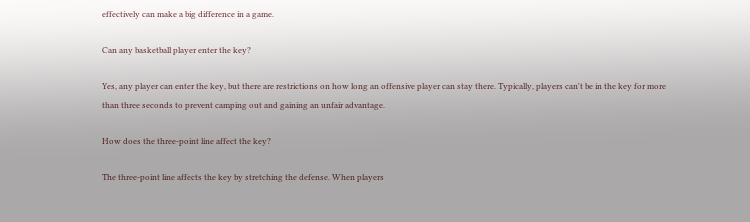effectively can make a big difference in a game.

Can any basketball player enter the key?

Yes, any player can enter the key, but there are restrictions on how long an offensive player can stay there. Typically, players can't be in the key for more than three seconds to prevent camping out and gaining an unfair advantage.

How does the three-point line affect the key?

The three-point line affects the key by stretching the defense. When players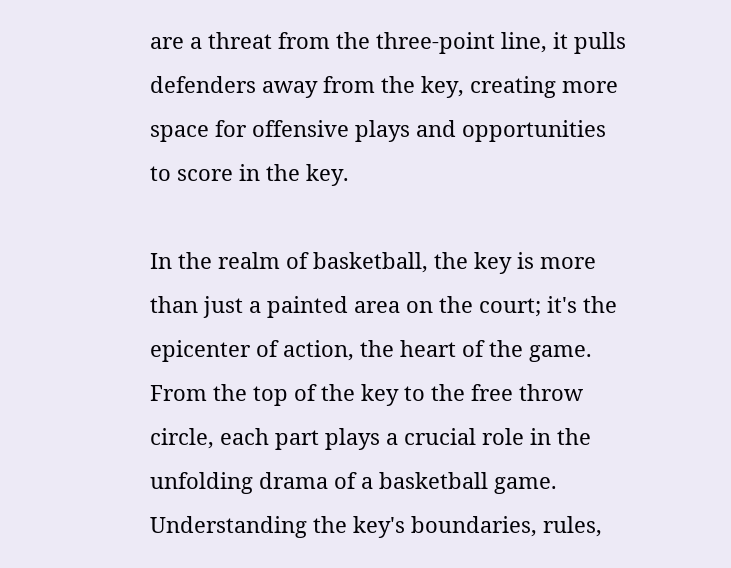are a threat from the three-point line, it pulls defenders away from the key, creating more space for offensive plays and opportunities to score in the key.

In the realm of basketball, the key is more than just a painted area on the court; it's the epicenter of action, the heart of the game. From the top of the key to the free throw circle, each part plays a crucial role in the unfolding drama of a basketball game. Understanding the key's boundaries, rules,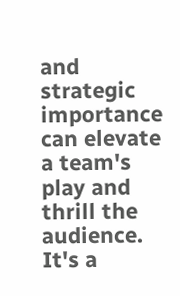and strategic importance can elevate a team's play and thrill the audience. It's a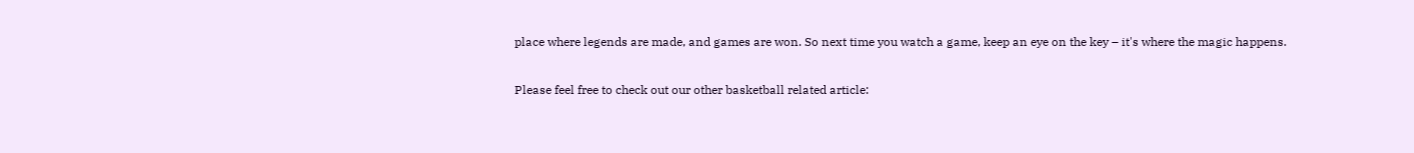place where legends are made, and games are won. So next time you watch a game, keep an eye on the key – it's where the magic happens.

Please feel free to check out our other basketball related article: